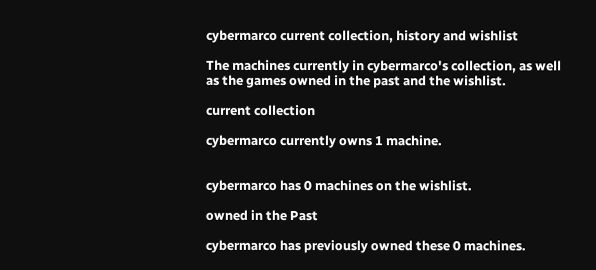cybermarco current collection, history and wishlist

The machines currently in cybermarco's collection, as well as the games owned in the past and the wishlist.

current collection

cybermarco currently owns 1 machine.


cybermarco has 0 machines on the wishlist.

owned in the Past

cybermarco has previously owned these 0 machines.